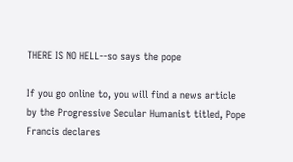THERE IS NO HELL--so says the pope

If you go online to, you will find a news article by the Progressive Secular Humanist titled, Pope Francis declares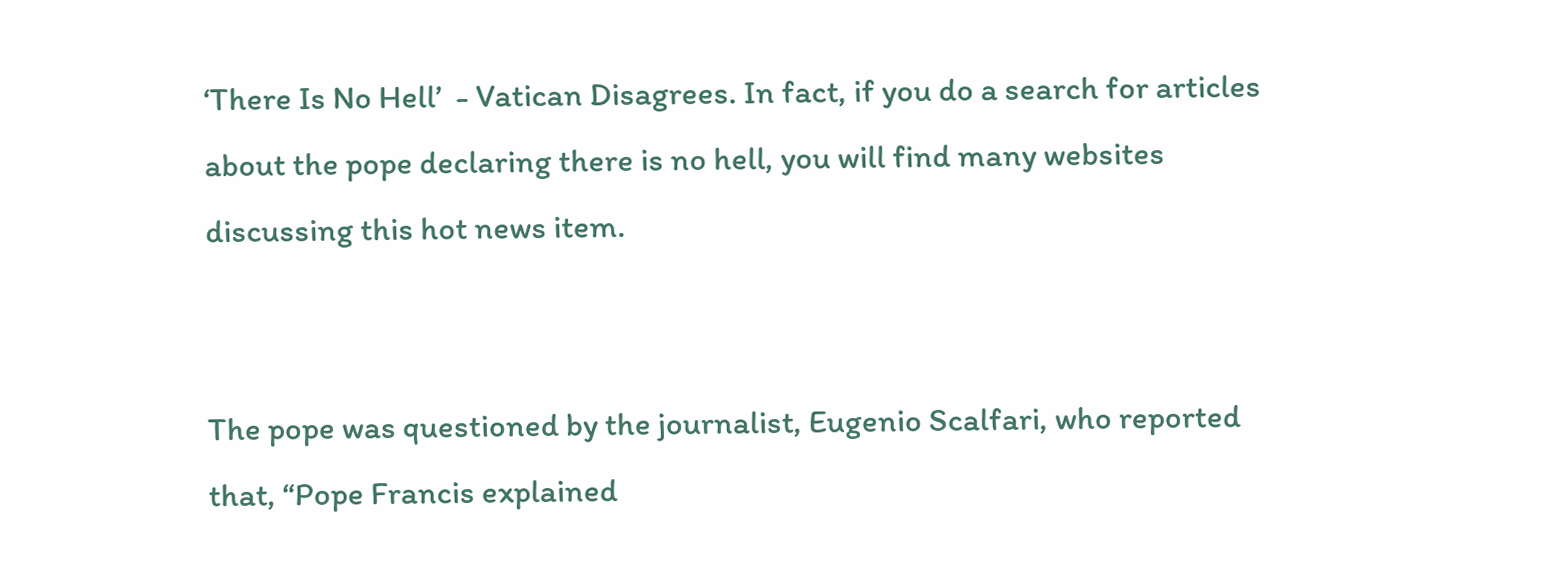‘There Is No Hell’  - Vatican Disagrees. In fact, if you do a search for articles about the pope declaring there is no hell, you will find many websites discussing this hot news item.


The pope was questioned by the journalist, Eugenio Scalfari, who reported that, “Pope Francis explained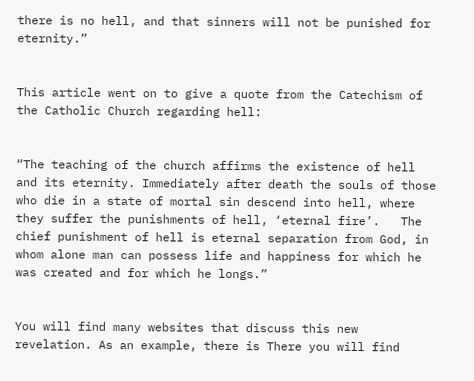there is no hell, and that sinners will not be punished for eternity.”


This article went on to give a quote from the Catechism of the Catholic Church regarding hell:


“The teaching of the church affirms the existence of hell and its eternity. Immediately after death the souls of those who die in a state of mortal sin descend into hell, where they suffer the punishments of hell, ‘eternal fire’.   The chief punishment of hell is eternal separation from God, in whom alone man can possess life and happiness for which he was created and for which he longs.”


You will find many websites that discuss this new revelation. As an example, there is There you will find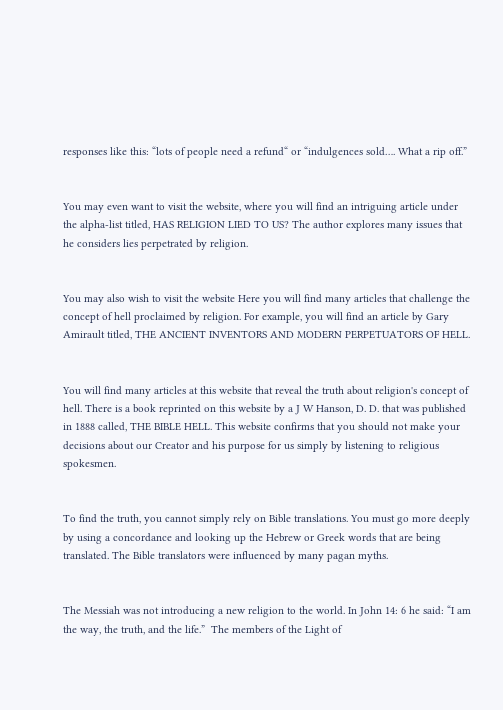responses like this: “lots of people need a refund“ or “indulgences sold…. What a rip off.”


You may even want to visit the website, where you will find an intriguing article under the alpha-list titled, HAS RELIGION LIED TO US? The author explores many issues that he considers lies perpetrated by religion.


You may also wish to visit the website Here you will find many articles that challenge the concept of hell proclaimed by religion. For example, you will find an article by Gary Amirault titled, THE ANCIENT INVENTORS AND MODERN PERPETUATORS OF HELL.


You will find many articles at this website that reveal the truth about religion's concept of hell. There is a book reprinted on this website by a J W Hanson, D. D. that was published in 1888 called, THE BIBLE HELL. This website confirms that you should not make your decisions about our Creator and his purpose for us simply by listening to religious spokesmen.


To find the truth, you cannot simply rely on Bible translations. You must go more deeply by using a concordance and looking up the Hebrew or Greek words that are being translated. The Bible translators were influenced by many pagan myths.


The Messiah was not introducing a new religion to the world. In John 14: 6 he said: “I am the way, the truth, and the life.”  The members of the Light of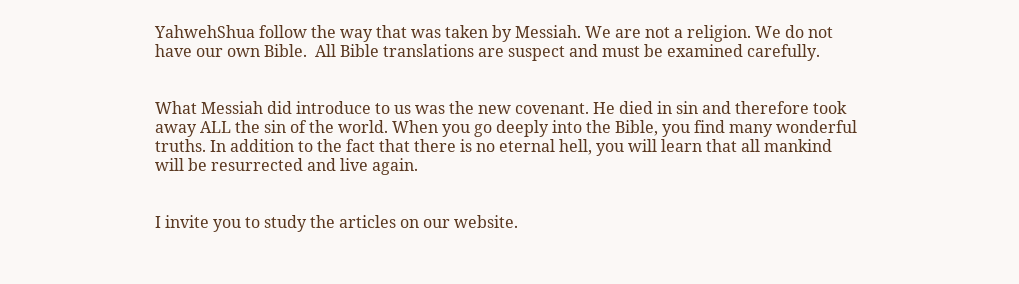YahwehShua follow the way that was taken by Messiah. We are not a religion. We do not have our own Bible.  All Bible translations are suspect and must be examined carefully.


What Messiah did introduce to us was the new covenant. He died in sin and therefore took away ALL the sin of the world. When you go deeply into the Bible, you find many wonderful truths. In addition to the fact that there is no eternal hell, you will learn that all mankind will be resurrected and live again.


I invite you to study the articles on our website.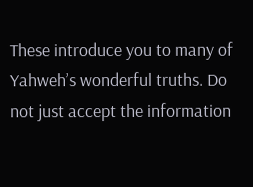These introduce you to many of Yahweh’s wonderful truths. Do not just accept the information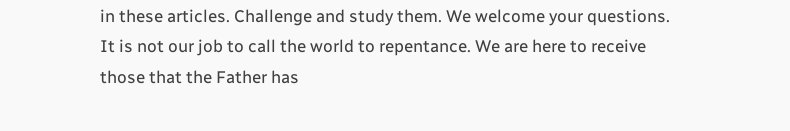in these articles. Challenge and study them. We welcome your questions. It is not our job to call the world to repentance. We are here to receive those that the Father has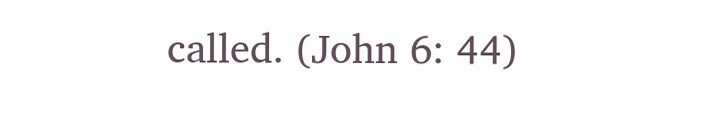called. (John 6: 44)